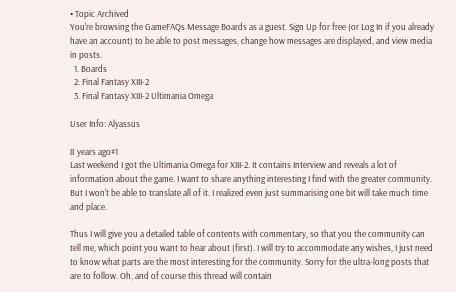• Topic Archived
You're browsing the GameFAQs Message Boards as a guest. Sign Up for free (or Log In if you already have an account) to be able to post messages, change how messages are displayed, and view media in posts.
  1. Boards
  2. Final Fantasy XIII-2
  3. Final Fantasy XIII-2 Ultimania Omega

User Info: Alyassus

8 years ago#1
Last weekend I got the Ultimania Omega for XIII-2. It contains Interview and reveals a lot of information about the game. I want to share anything interesting I find with the greater community. But I won't be able to translate all of it. I realized even just summarising one bit will take much time and place.

Thus I will give you a detailed table of contents with commentary, so that you the community can tell me, which point you want to hear about (first). I will try to accommodate any wishes, I just need to know what parts are the most interesting for the community. Sorry for the ultra-long posts that are to follow. Oh, and of course this thread will contain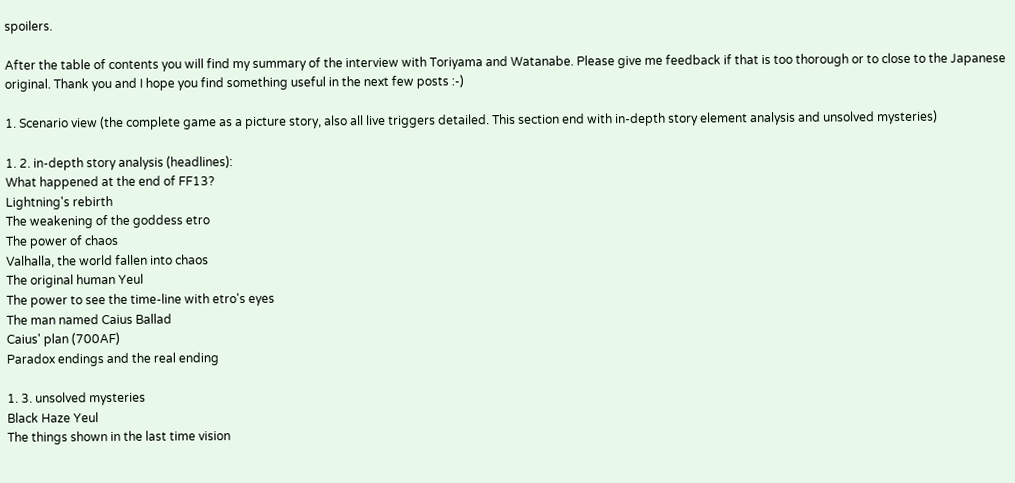spoilers.

After the table of contents you will find my summary of the interview with Toriyama and Watanabe. Please give me feedback if that is too thorough or to close to the Japanese original. Thank you and I hope you find something useful in the next few posts :-)

1. Scenario view (the complete game as a picture story, also all live triggers detailed. This section end with in-depth story element analysis and unsolved mysteries)

1. 2. in-depth story analysis (headlines):
What happened at the end of FF13?
Lightning's rebirth
The weakening of the goddess etro
The power of chaos
Valhalla, the world fallen into chaos
The original human Yeul
The power to see the time-line with etro's eyes
The man named Caius Ballad
Caius' plan (700AF)
Paradox endings and the real ending

1. 3. unsolved mysteries
Black Haze Yeul
The things shown in the last time vision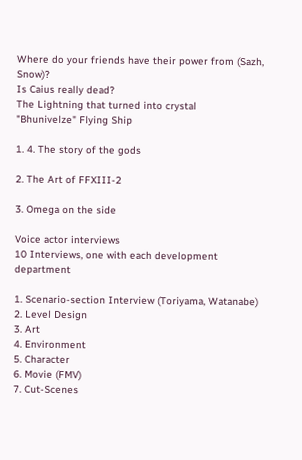Where do your friends have their power from (Sazh, Snow)?
Is Caius really dead?
The Lightning that turned into crystal
"Bhunivelze" Flying Ship

1. 4. The story of the gods

2. The Art of FFXIII-2

3. Omega on the side

Voice actor interviews
10 Interviews, one with each development department

1. Scenario-section Interview (Toriyama, Watanabe)
2. Level Design
3. Art
4. Environment
5. Character
6. Movie (FMV)
7. Cut-Scenes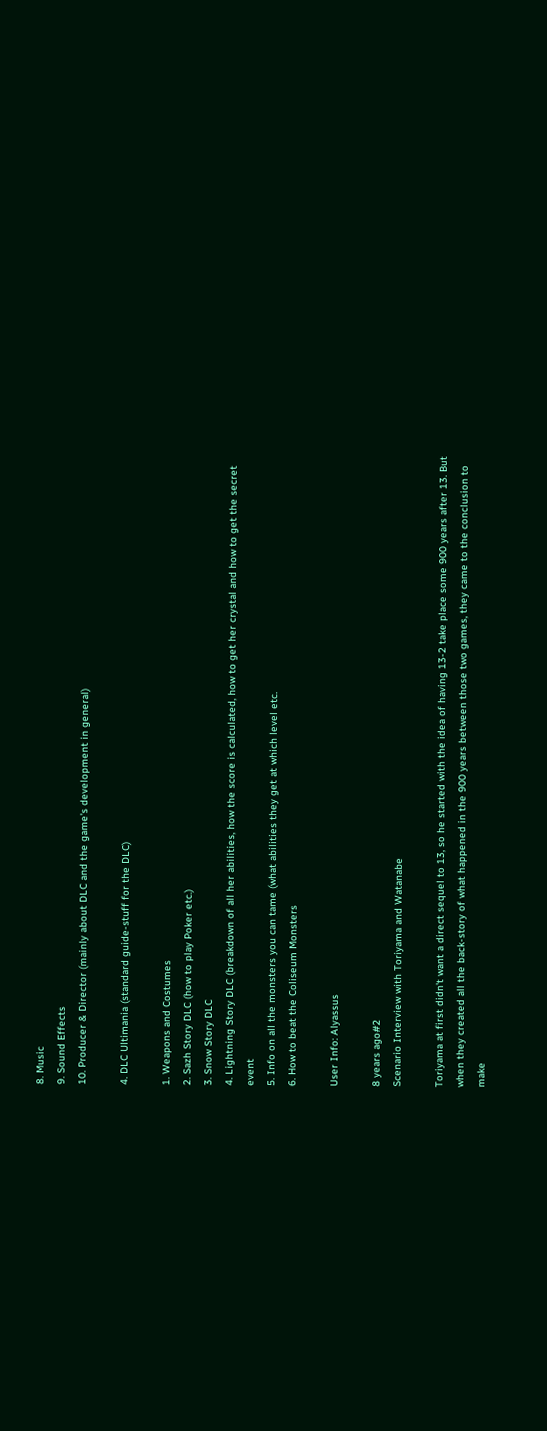8. Music
9. Sound Effects
10. Producer & Director (mainly about DLC and the game's development in general)

4. DLC Ultimania (standard guide-stuff for the DLC)

1. Weapons and Costumes
2. Sazh Story DLC (how to play Poker etc.)
3. Snow Story DLC
4. Lightning Story DLC (breakdown of all her abilities, how the score is calculated, how to get her crystal and how to get the secret event
5. Info on all the monsters you can tame (what abilities they get at which level etc.
6. How to beat the Coliseum Monsters

User Info: Alyassus

8 years ago#2
Scenario Interview with Toriyama and Watanabe

Toriyama at first didn't want a direct sequel to 13, so he started with the idea of having 13-2 take place some 900 years after 13. But when they created all the back-story of what happened in the 900 years between those two games, they came to the conclusion to make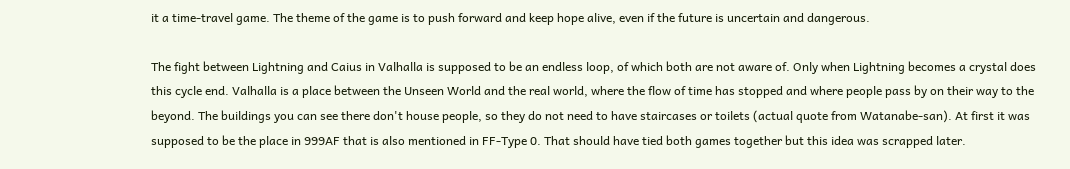it a time-travel game. The theme of the game is to push forward and keep hope alive, even if the future is uncertain and dangerous.

The fight between Lightning and Caius in Valhalla is supposed to be an endless loop, of which both are not aware of. Only when Lightning becomes a crystal does this cycle end. Valhalla is a place between the Unseen World and the real world, where the flow of time has stopped and where people pass by on their way to the beyond. The buildings you can see there don't house people, so they do not need to have staircases or toilets (actual quote from Watanabe-san). At first it was supposed to be the place in 999AF that is also mentioned in FF-Type 0. That should have tied both games together but this idea was scrapped later.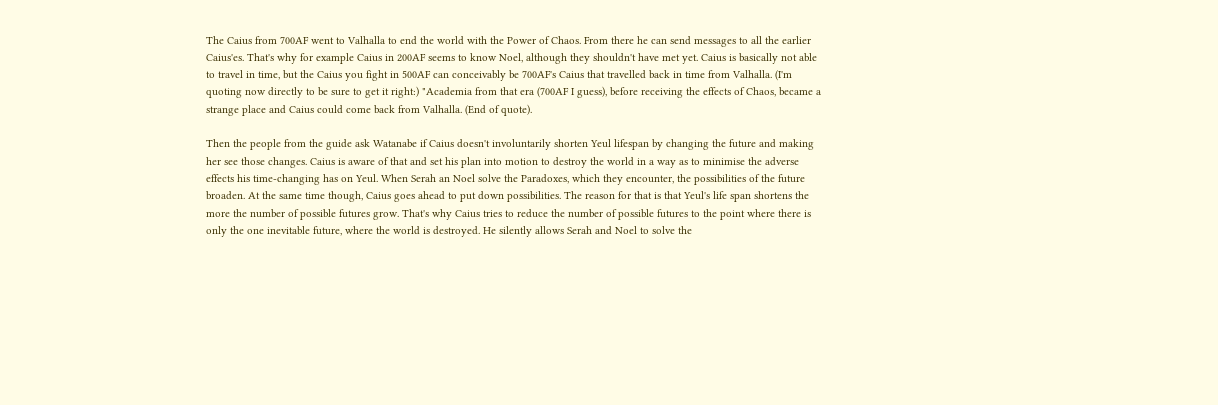The Caius from 700AF went to Valhalla to end the world with the Power of Chaos. From there he can send messages to all the earlier Caius'es. That's why for example Caius in 200AF seems to know Noel, although they shouldn't have met yet. Caius is basically not able to travel in time, but the Caius you fight in 500AF can conceivably be 700AF's Caius that travelled back in time from Valhalla. (I'm quoting now directly to be sure to get it right:) "Academia from that era (700AF I guess), before receiving the effects of Chaos, became a strange place and Caius could come back from Valhalla. (End of quote).

Then the people from the guide ask Watanabe if Caius doesn't involuntarily shorten Yeul lifespan by changing the future and making her see those changes. Caius is aware of that and set his plan into motion to destroy the world in a way as to minimise the adverse effects his time-changing has on Yeul. When Serah an Noel solve the Paradoxes, which they encounter, the possibilities of the future broaden. At the same time though, Caius goes ahead to put down possibilities. The reason for that is that Yeul's life span shortens the more the number of possible futures grow. That's why Caius tries to reduce the number of possible futures to the point where there is only the one inevitable future, where the world is destroyed. He silently allows Serah and Noel to solve the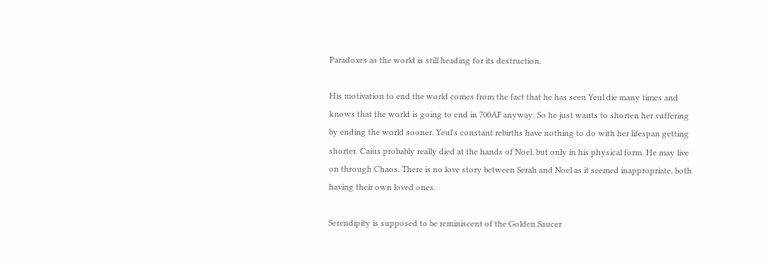Paradoxes as the world is still heading for its destruction.

His motivation to end the world comes from the fact that he has seen Yeul die many times and knows that the world is going to end in 700AF anyway. So he just wants to shorten her suffering by ending the world sooner. Yeul's constant rebirths have nothing to do with her lifespan getting shorter. Caius probably really died at the hands of Noel, but only in his physical form. He may live on through Chaos. There is no love story between Serah and Noel as it seemed inappropriate, both having their own loved ones.

Serendipity is supposed to be reminiscent of the Golden Saucer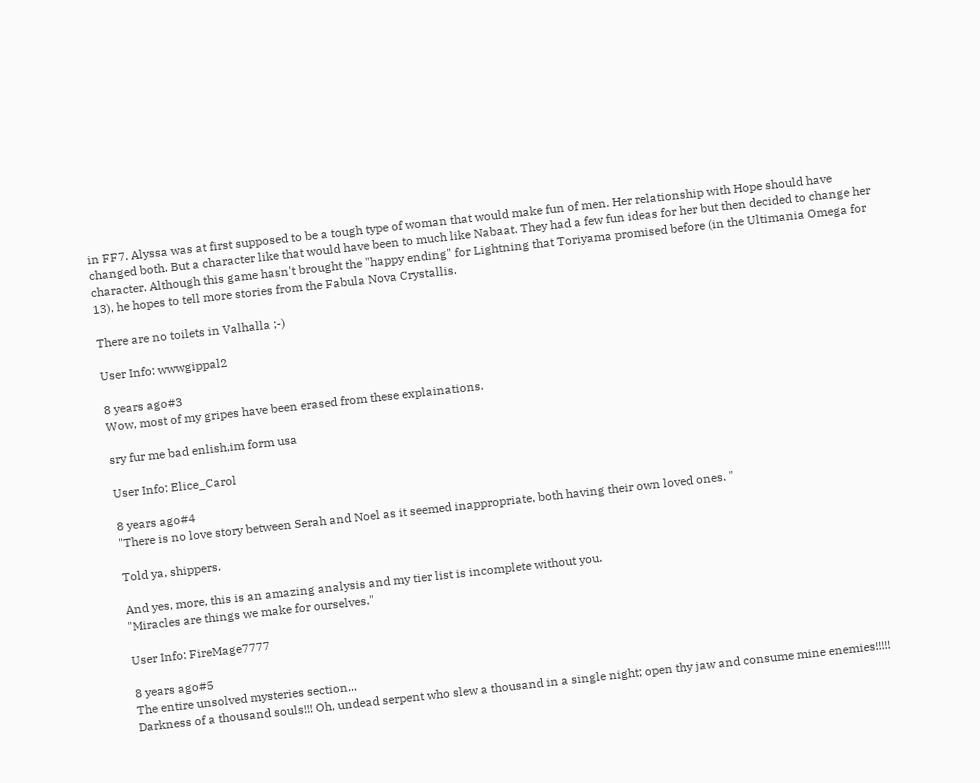in FF7. Alyssa was at first supposed to be a tough type of woman that would make fun of men. Her relationship with Hope should have changed both. But a character like that would have been to much like Nabaat. They had a few fun ideas for her but then decided to change her character. Although this game hasn't brought the "happy ending" for Lightning that Toriyama promised before (in the Ultimania Omega for 13), he hopes to tell more stories from the Fabula Nova Crystallis.

There are no toilets in Valhalla ;-)

User Info: wwwgippal2

8 years ago#3
Wow, most of my gripes have been erased from these explainations.

sry fur me bad enlish,im form usa

User Info: Elice_Carol

8 years ago#4
"There is no love story between Serah and Noel as it seemed inappropriate, both having their own loved ones. "

Told ya, shippers.

And yes, more, this is an amazing analysis and my tier list is incomplete without you.
"Miracles are things we make for ourselves."

User Info: FireMage7777

8 years ago#5
The entire unsolved mysteries section...
Darkness of a thousand souls!!! Oh, undead serpent who slew a thousand in a single night; open thy jaw and consume mine enemies!!!!!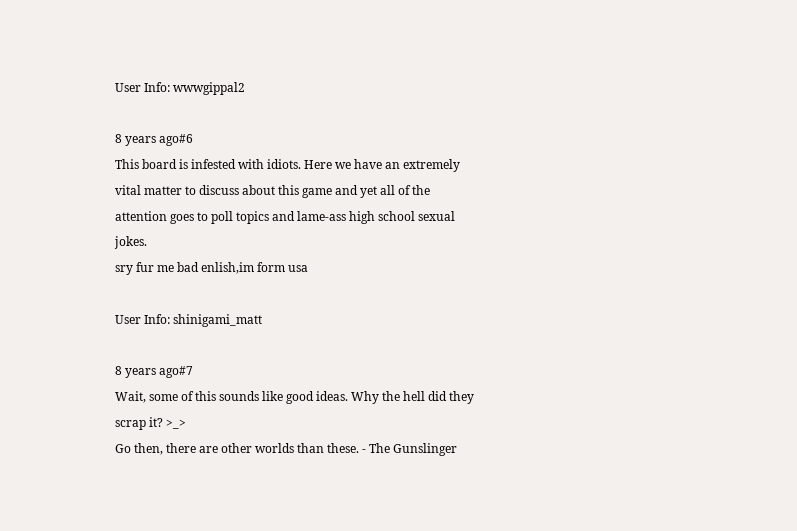User Info: wwwgippal2

8 years ago#6
This board is infested with idiots. Here we have an extremely vital matter to discuss about this game and yet all of the attention goes to poll topics and lame-ass high school sexual jokes.
sry fur me bad enlish,im form usa

User Info: shinigami_matt

8 years ago#7
Wait, some of this sounds like good ideas. Why the hell did they scrap it? >_>
Go then, there are other worlds than these. - The Gunslinger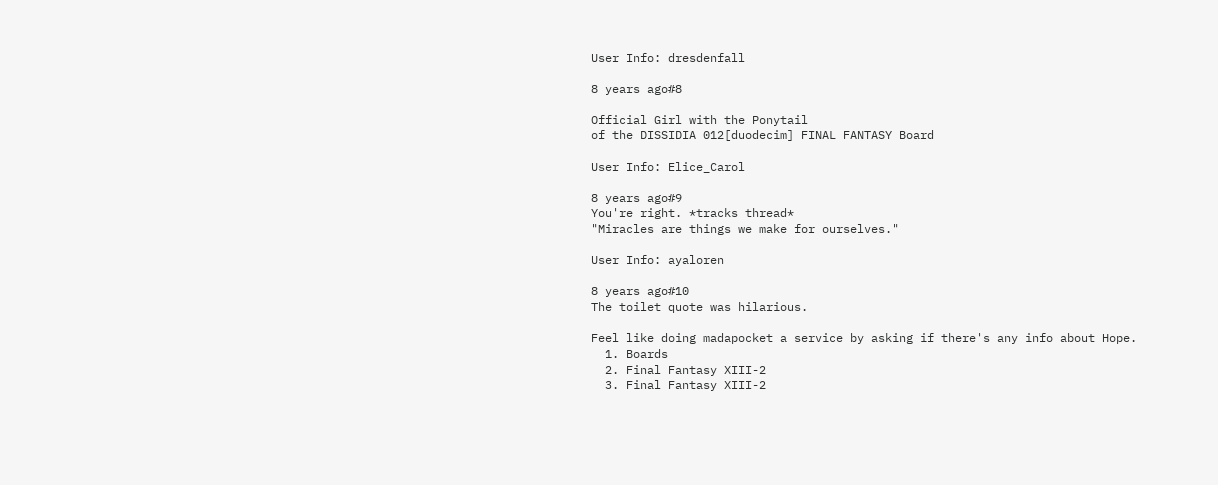User Info: dresdenfall

8 years ago#8

Official Girl with the Ponytail
of the DISSIDIA 012[duodecim] FINAL FANTASY Board

User Info: Elice_Carol

8 years ago#9
You're right. *tracks thread*
"Miracles are things we make for ourselves."

User Info: ayaloren

8 years ago#10
The toilet quote was hilarious.

Feel like doing madapocket a service by asking if there's any info about Hope.
  1. Boards
  2. Final Fantasy XIII-2
  3. Final Fantasy XIII-2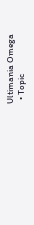Ultimania Omega
  • Topic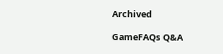Archived

GameFAQs Q&A